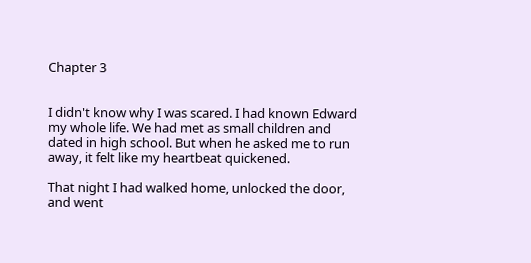Chapter 3


I didn't know why I was scared. I had known Edward my whole life. We had met as small children and dated in high school. But when he asked me to run away, it felt like my heartbeat quickened.

That night I had walked home, unlocked the door, and went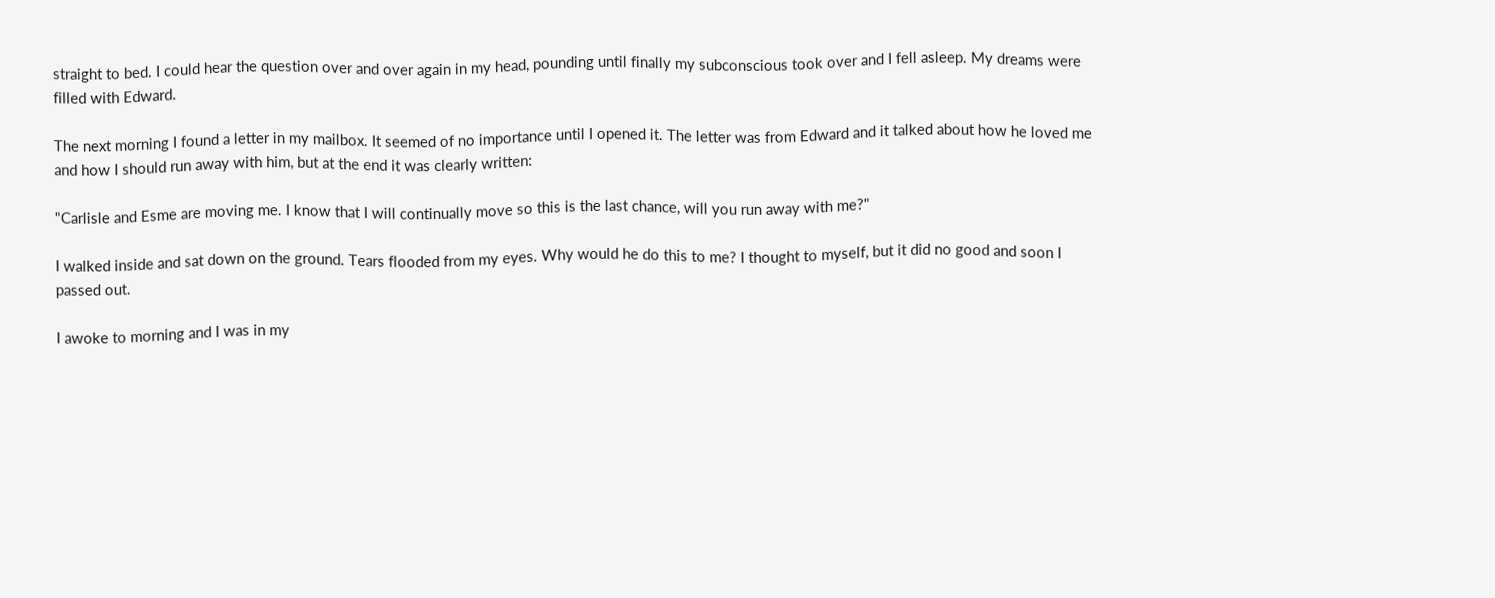straight to bed. I could hear the question over and over again in my head, pounding until finally my subconscious took over and I fell asleep. My dreams were filled with Edward.

The next morning I found a letter in my mailbox. It seemed of no importance until I opened it. The letter was from Edward and it talked about how he loved me and how I should run away with him, but at the end it was clearly written:

"Carlisle and Esme are moving me. I know that I will continually move so this is the last chance, will you run away with me?"

I walked inside and sat down on the ground. Tears flooded from my eyes. Why would he do this to me? I thought to myself, but it did no good and soon I passed out.

I awoke to morning and I was in my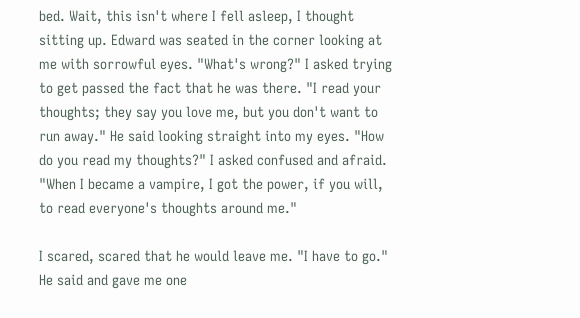bed. Wait, this isn't where I fell asleep, I thought sitting up. Edward was seated in the corner looking at me with sorrowful eyes. "What's wrong?" I asked trying to get passed the fact that he was there. "I read your thoughts; they say you love me, but you don't want to run away." He said looking straight into my eyes. "How do you read my thoughts?" I asked confused and afraid. "When I became a vampire, I got the power, if you will, to read everyone's thoughts around me."

I scared, scared that he would leave me. "I have to go." He said and gave me one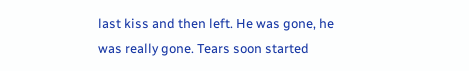last kiss and then left. He was gone, he was really gone. Tears soon started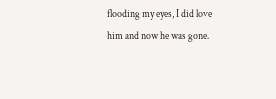flooding my eyes, I did love him and now he was gone.